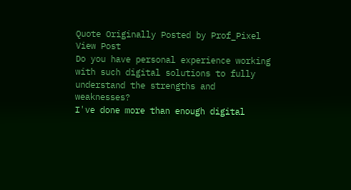Quote Originally Posted by Prof_Pixel View Post
Do you have personal experience working with such digital solutions to fully understand the strengths and weaknesses?
I've done more than enough digital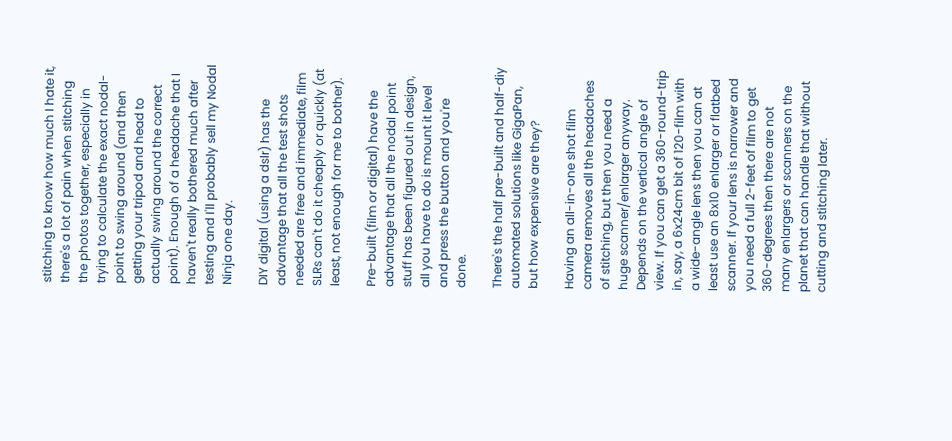stitching to know how much I hate it, there's a lot of pain when stitching the photos together, especially in trying to calculate the exact nodal-point to swing around (and then getting your tripod and head to actually swing around the correct point). Enough of a headache that I haven't really bothered much after testing and I'll probably sell my Nodal Ninja one day.

DIY digital (using a dslr) has the advantage that all the test shots needed are free and immediate, film SLRs can't do it cheaply or quickly (at least, not enough for me to bother).

Pre-built (film or digital) have the advantage that all the nodal point stuff has been figured out in design, all you have to do is mount it level and press the button and you're done.

There's the half pre-built and half-diy automated solutions like GigaPan, but how expensive are they?

Having an all-in-one shot film camera removes all the headaches of stitching, but then you need a huge scanner/enlarger anyway. Depends on the vertical angle of view. If you can get a 360-round-trip in, say, a 6x24cm bit of 120-film with a wide-angle lens then you can at least use an 8x10 enlarger or flatbed scanner. If your lens is narrower and you need a full 2-feet of film to get 360-degrees then there are not many enlargers or scanners on the planet that can handle that without cutting and stitching later.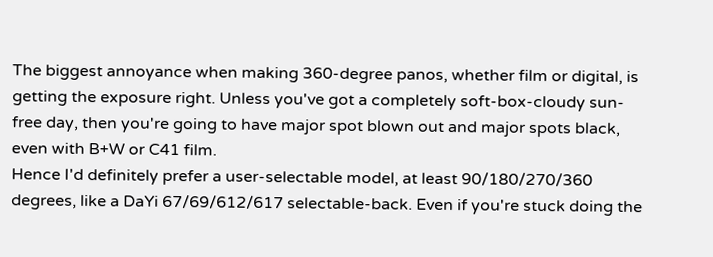The biggest annoyance when making 360-degree panos, whether film or digital, is getting the exposure right. Unless you've got a completely soft-box-cloudy sun-free day, then you're going to have major spot blown out and major spots black, even with B+W or C41 film.
Hence I'd definitely prefer a user-selectable model, at least 90/180/270/360 degrees, like a DaYi 67/69/612/617 selectable-back. Even if you're stuck doing the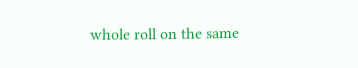whole roll on the same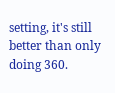setting, it's still better than only doing 360.